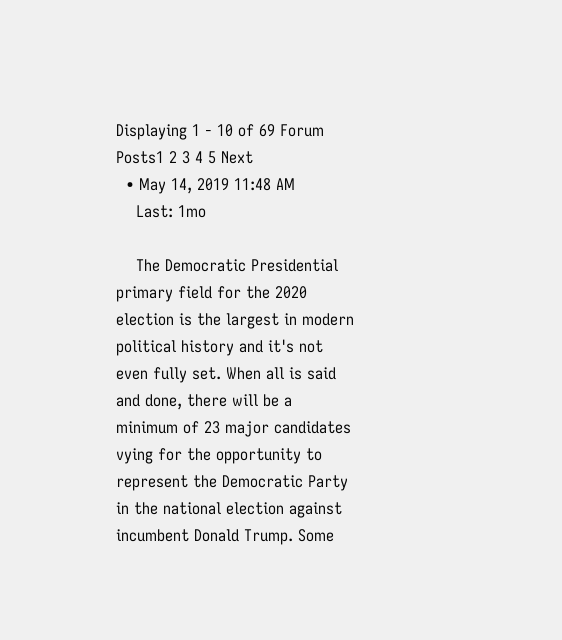Displaying 1 - 10 of 69 Forum Posts1 2 3 4 5 Next
  • May 14, 2019 11:48 AM
    Last: 1mo

    The Democratic Presidential primary field for the 2020 election is the largest in modern political history and it's not even fully set. When all is said and done, there will be a minimum of 23 major candidates vying for the opportunity to represent the Democratic Party in the national election against incumbent Donald Trump. Some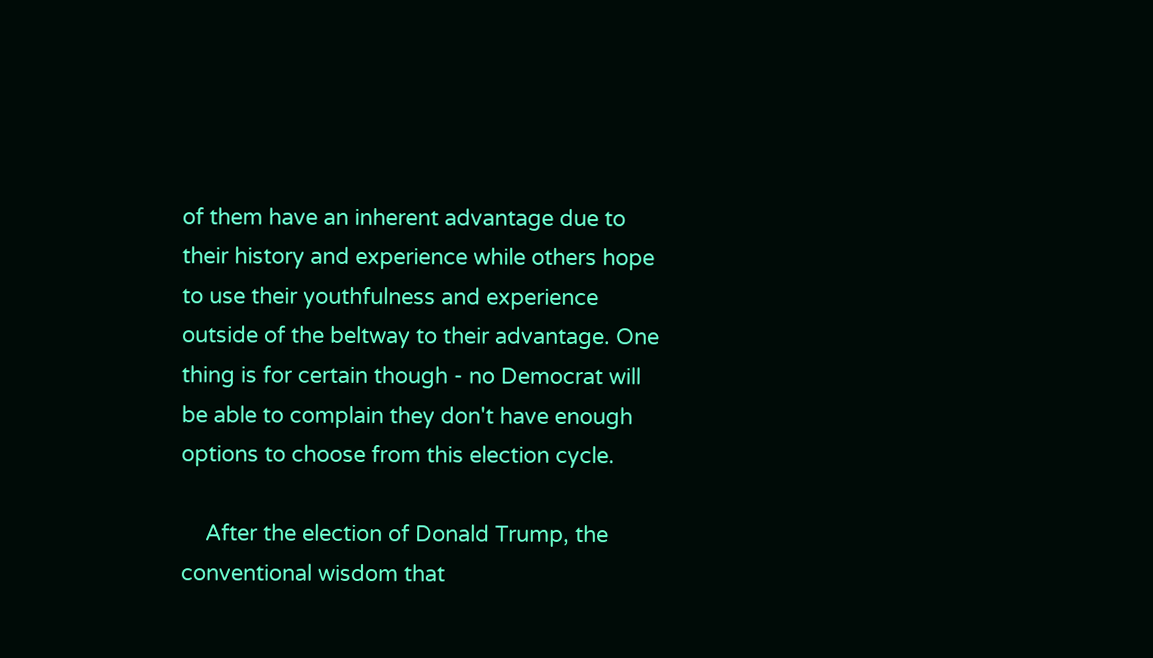of them have an inherent advantage due to their history and experience while others hope to use their youthfulness and experience outside of the beltway to their advantage. One thing is for certain though - no Democrat will be able to complain they don't have enough options to choose from this election cycle.

    After the election of Donald Trump, the conventional wisdom that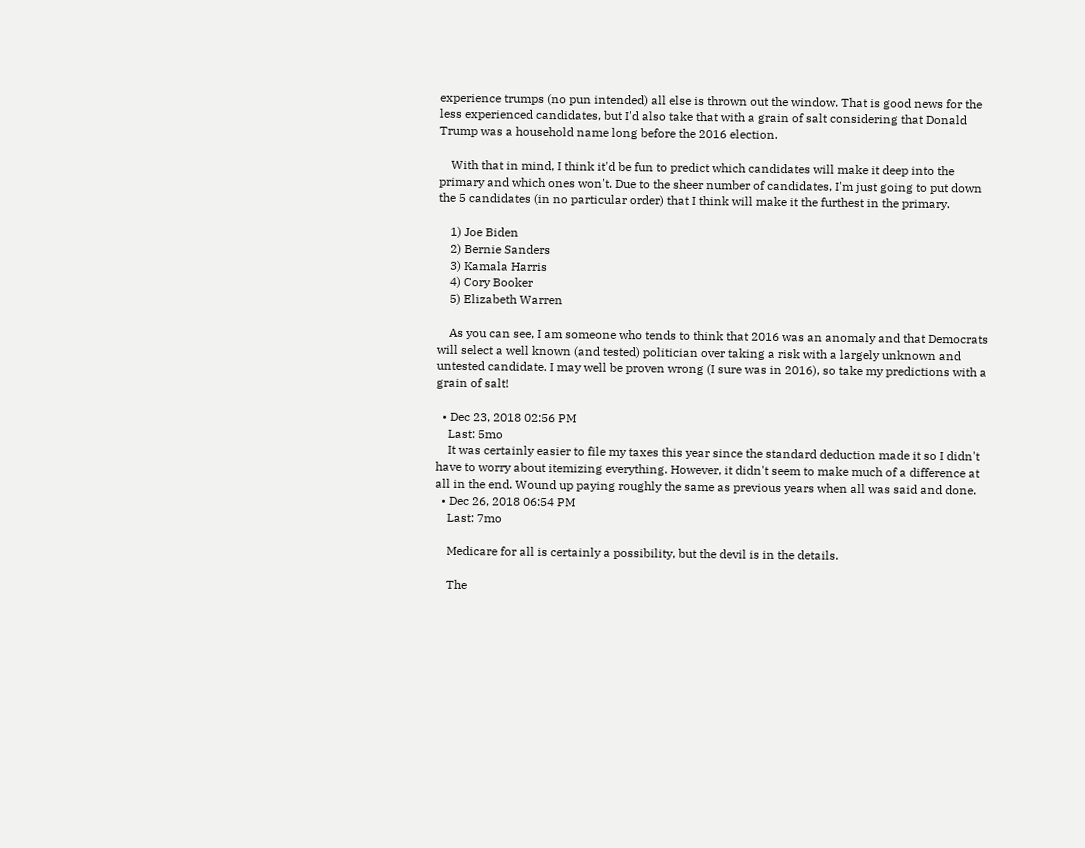experience trumps (no pun intended) all else is thrown out the window. That is good news for the less experienced candidates, but I'd also take that with a grain of salt considering that Donald Trump was a household name long before the 2016 election.

    With that in mind, I think it'd be fun to predict which candidates will make it deep into the primary and which ones won't. Due to the sheer number of candidates, I'm just going to put down the 5 candidates (in no particular order) that I think will make it the furthest in the primary.

    1) Joe Biden
    2) Bernie Sanders
    3) Kamala Harris
    4) Cory Booker
    5) Elizabeth Warren

    As you can see, I am someone who tends to think that 2016 was an anomaly and that Democrats will select a well known (and tested) politician over taking a risk with a largely unknown and untested candidate. I may well be proven wrong (I sure was in 2016), so take my predictions with a grain of salt!

  • Dec 23, 2018 02:56 PM
    Last: 5mo
    It was certainly easier to file my taxes this year since the standard deduction made it so I didn't have to worry about itemizing everything. However, it didn't seem to make much of a difference at all in the end. Wound up paying roughly the same as previous years when all was said and done.
  • Dec 26, 2018 06:54 PM
    Last: 7mo

    Medicare for all is certainly a possibility, but the devil is in the details.

    The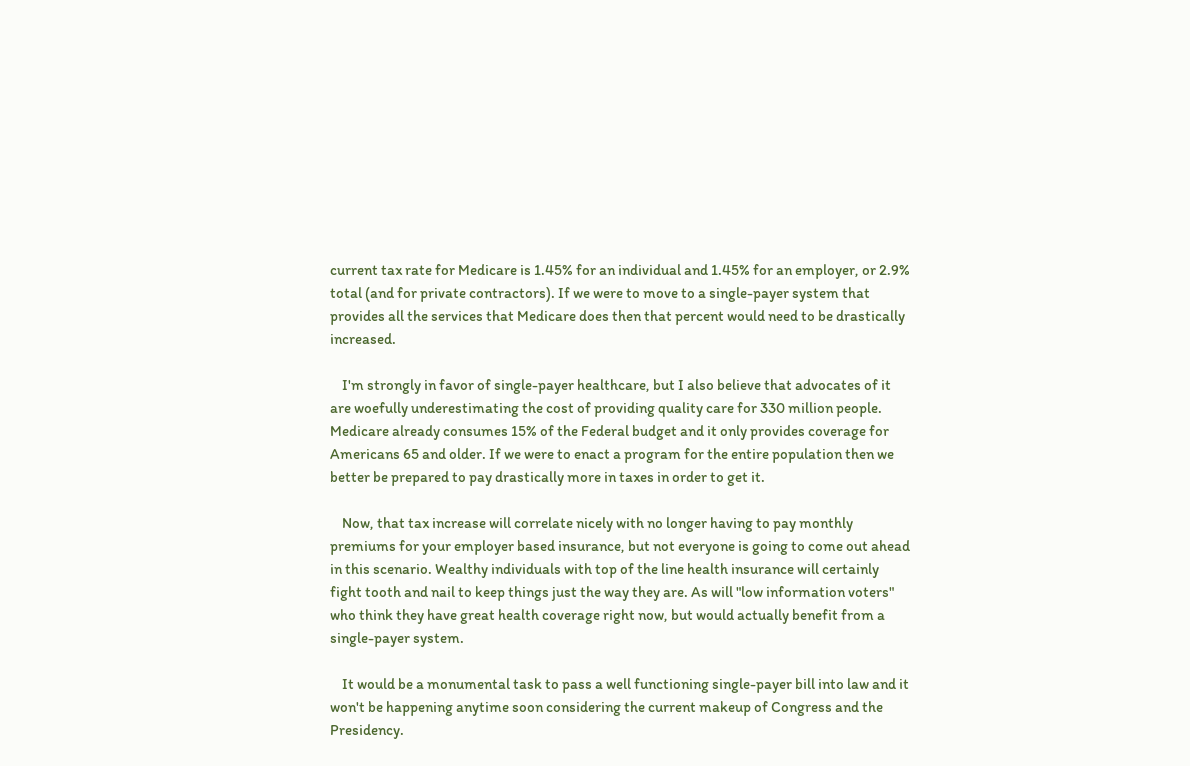current tax rate for Medicare is 1.45% for an individual and 1.45% for an employer, or 2.9% total (and for private contractors). If we were to move to a single-payer system that provides all the services that Medicare does then that percent would need to be drastically increased.

    I'm strongly in favor of single-payer healthcare, but I also believe that advocates of it are woefully underestimating the cost of providing quality care for 330 million people. Medicare already consumes 15% of the Federal budget and it only provides coverage for Americans 65 and older. If we were to enact a program for the entire population then we better be prepared to pay drastically more in taxes in order to get it.

    Now, that tax increase will correlate nicely with no longer having to pay monthly premiums for your employer based insurance, but not everyone is going to come out ahead in this scenario. Wealthy individuals with top of the line health insurance will certainly fight tooth and nail to keep things just the way they are. As will "low information voters" who think they have great health coverage right now, but would actually benefit from a single-payer system.

    It would be a monumental task to pass a well functioning single-payer bill into law and it won't be happening anytime soon considering the current makeup of Congress and the Presidency.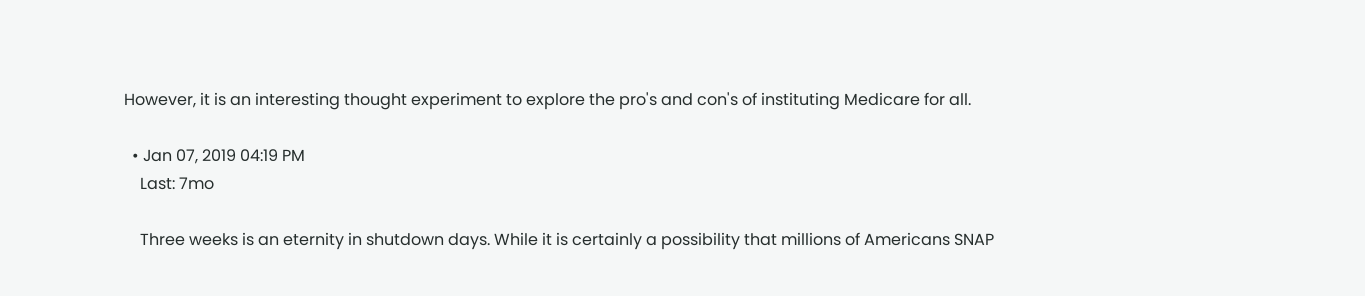However, it is an interesting thought experiment to explore the pro's and con's of instituting Medicare for all.

  • Jan 07, 2019 04:19 PM
    Last: 7mo

    Three weeks is an eternity in shutdown days. While it is certainly a possibility that millions of Americans SNAP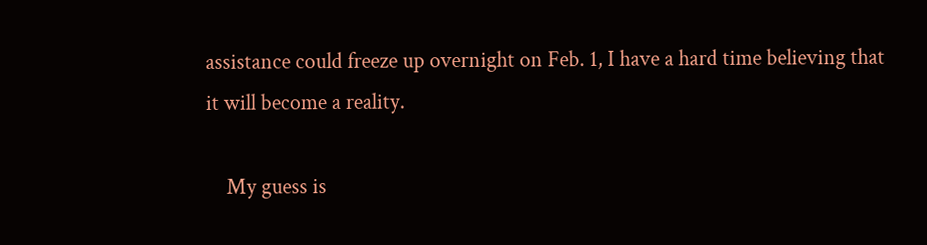assistance could freeze up overnight on Feb. 1, I have a hard time believing that it will become a reality.

    My guess is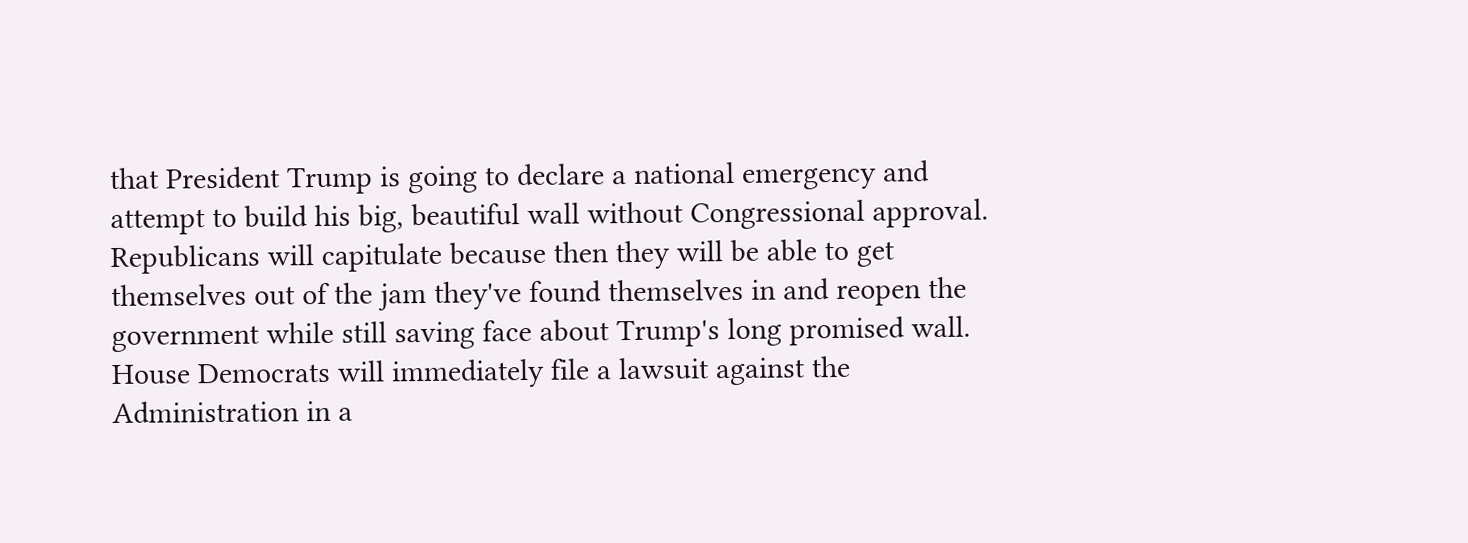that President Trump is going to declare a national emergency and attempt to build his big, beautiful wall without Congressional approval. Republicans will capitulate because then they will be able to get themselves out of the jam they've found themselves in and reopen the government while still saving face about Trump's long promised wall. House Democrats will immediately file a lawsuit against the Administration in a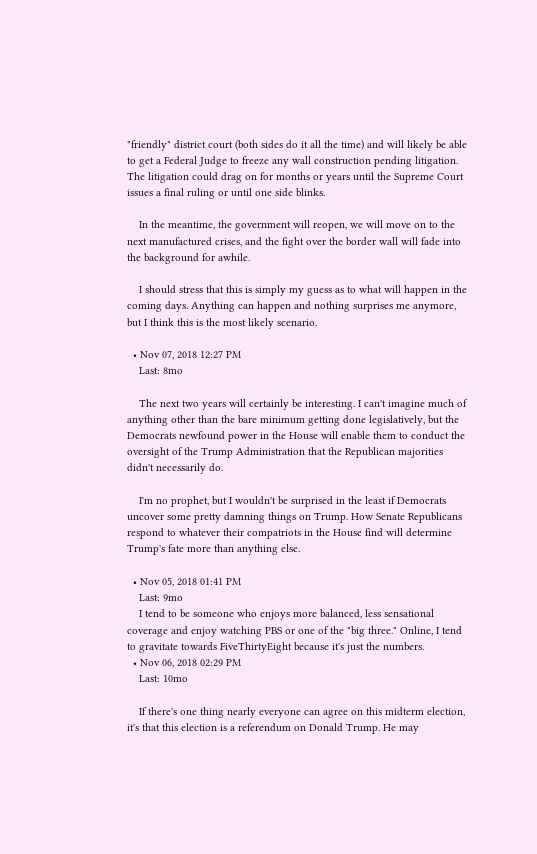"friendly" district court (both sides do it all the time) and will likely be able to get a Federal Judge to freeze any wall construction pending litigation. The litigation could drag on for months or years until the Supreme Court issues a final ruling or until one side blinks.

    In the meantime, the government will reopen, we will move on to the next manufactured crises, and the fight over the border wall will fade into the background for awhile.

    I should stress that this is simply my guess as to what will happen in the coming days. Anything can happen and nothing surprises me anymore, but I think this is the most likely scenario.

  • Nov 07, 2018 12:27 PM
    Last: 8mo

    The next two years will certainly be interesting. I can't imagine much of anything other than the bare minimum getting done legislatively, but the Democrats newfound power in the House will enable them to conduct the oversight of the Trump Administration that the Republican majorities didn't necessarily do.

    I'm no prophet, but I wouldn't be surprised in the least if Democrats uncover some pretty damning things on Trump. How Senate Republicans respond to whatever their compatriots in the House find will determine Trump's fate more than anything else.

  • Nov 05, 2018 01:41 PM
    Last: 9mo
    I tend to be someone who enjoys more balanced, less sensational coverage and enjoy watching PBS or one of the "big three." Online, I tend to gravitate towards FiveThirtyEight because it's just the numbers.
  • Nov 06, 2018 02:29 PM
    Last: 10mo

    If there's one thing nearly everyone can agree on this midterm election, it's that this election is a referendum on Donald Trump. He may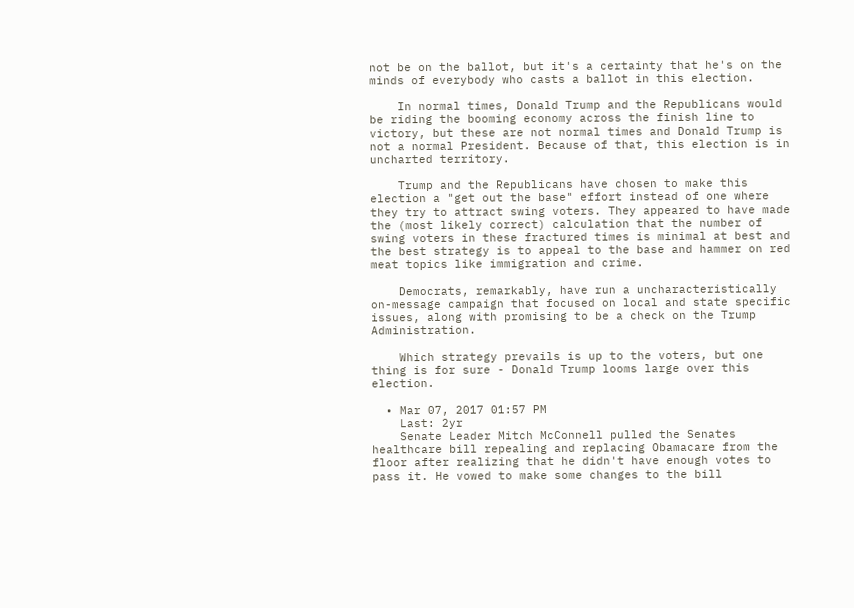not be on the ballot, but it's a certainty that he's on the minds of everybody who casts a ballot in this election.

    In normal times, Donald Trump and the Republicans would be riding the booming economy across the finish line to victory, but these are not normal times and Donald Trump is not a normal President. Because of that, this election is in uncharted territory.

    Trump and the Republicans have chosen to make this election a "get out the base" effort instead of one where they try to attract swing voters. They appeared to have made the (most likely correct) calculation that the number of swing voters in these fractured times is minimal at best and the best strategy is to appeal to the base and hammer on red meat topics like immigration and crime.

    Democrats, remarkably, have run a uncharacteristically on-message campaign that focused on local and state specific issues, along with promising to be a check on the Trump Administration.

    Which strategy prevails is up to the voters, but one thing is for sure - Donald Trump looms large over this election.

  • Mar 07, 2017 01:57 PM
    Last: 2yr
    Senate Leader Mitch McConnell pulled the Senates healthcare bill repealing and replacing Obamacare from the floor after realizing that he didn't have enough votes to pass it. He vowed to make some changes to the bill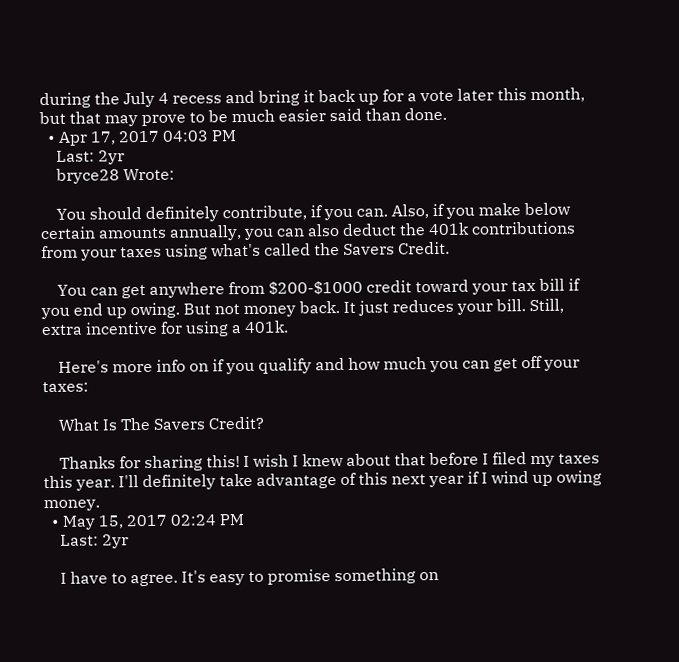during the July 4 recess and bring it back up for a vote later this month, but that may prove to be much easier said than done.
  • Apr 17, 2017 04:03 PM
    Last: 2yr
    bryce28 Wrote:

    You should definitely contribute, if you can. Also, if you make below certain amounts annually, you can also deduct the 401k contributions from your taxes using what's called the Savers Credit.

    You can get anywhere from $200-$1000 credit toward your tax bill if you end up owing. But not money back. It just reduces your bill. Still, extra incentive for using a 401k.

    Here's more info on if you qualify and how much you can get off your taxes:

    What Is The Savers Credit?

    Thanks for sharing this! I wish I knew about that before I filed my taxes this year. I'll definitely take advantage of this next year if I wind up owing money.
  • May 15, 2017 02:24 PM
    Last: 2yr

    I have to agree. It's easy to promise something on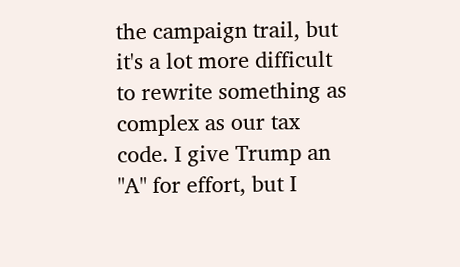the campaign trail, but it's a lot more difficult to rewrite something as complex as our tax code. I give Trump an "A" for effort, but I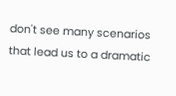don't see many scenarios that lead us to a dramatic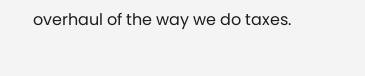overhaul of the way we do taxes.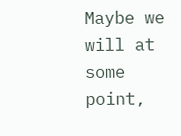Maybe we will at some point,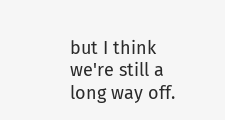but I think we're still a long way off.